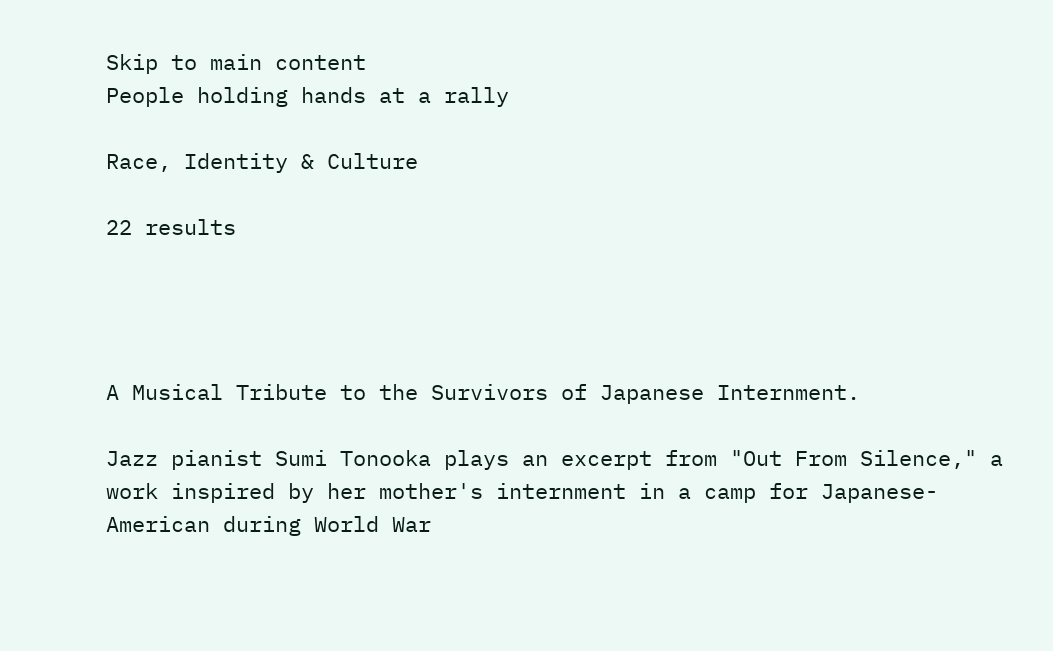Skip to main content
People holding hands at a rally

Race, Identity & Culture

22 results




A Musical Tribute to the Survivors of Japanese Internment.

Jazz pianist Sumi Tonooka plays an excerpt from "Out From Silence," a work inspired by her mother's internment in a camp for Japanese-American during World War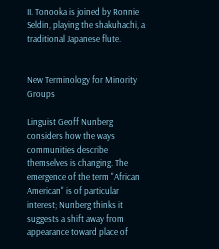II. Tonooka is joined by Ronnie Seldin, playing the shakuhachi, a traditional Japanese flute.


New Terminology for Minority Groups

Linguist Geoff Nunberg considers how the ways communities describe themselves is changing. The emergence of the term "African American" is of particular interest; Nunberg thinks it suggests a shift away from appearance toward place of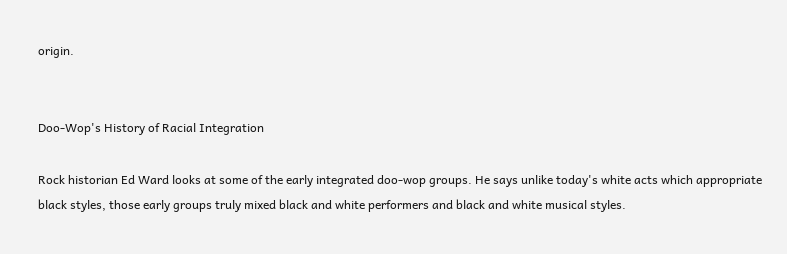origin.


Doo-Wop's History of Racial Integration

Rock historian Ed Ward looks at some of the early integrated doo-wop groups. He says unlike today's white acts which appropriate black styles, those early groups truly mixed black and white performers and black and white musical styles.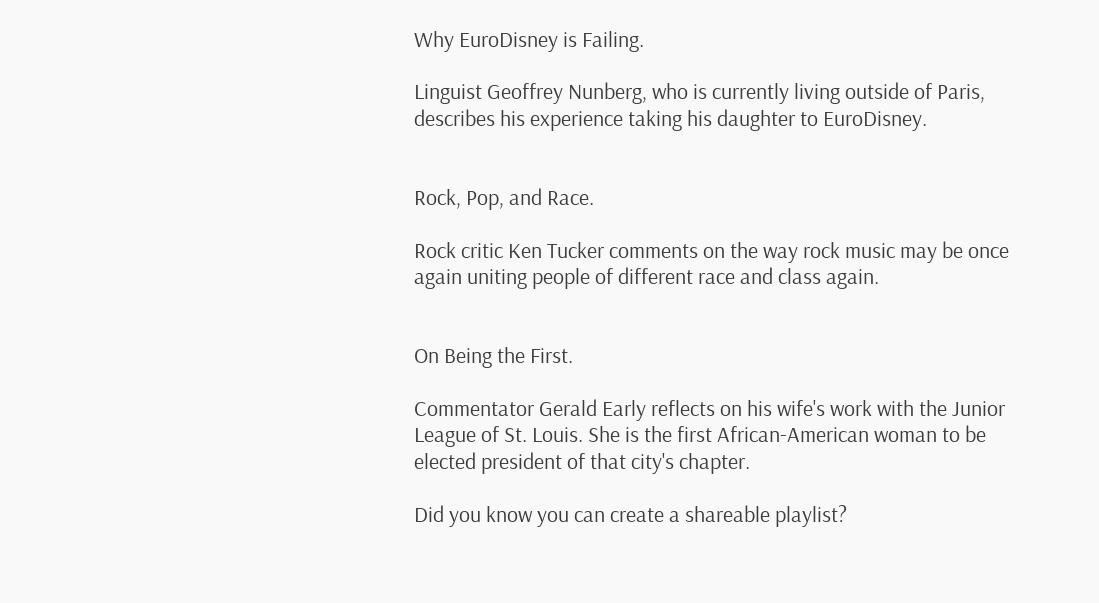Why EuroDisney is Failing.

Linguist Geoffrey Nunberg, who is currently living outside of Paris, describes his experience taking his daughter to EuroDisney.


Rock, Pop, and Race.

Rock critic Ken Tucker comments on the way rock music may be once again uniting people of different race and class again.


On Being the First.

Commentator Gerald Early reflects on his wife's work with the Junior League of St. Louis. She is the first African-American woman to be elected president of that city's chapter.

Did you know you can create a shareable playlist?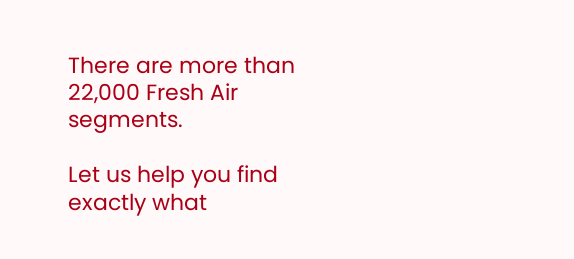There are more than 22,000 Fresh Air segments.

Let us help you find exactly what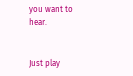you want to hear.


Just play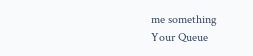me something
Your Queue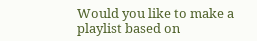Would you like to make a playlist based on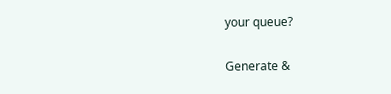your queue?

Generate &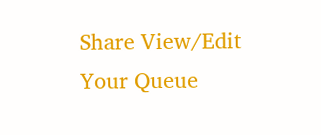Share View/Edit Your Queue